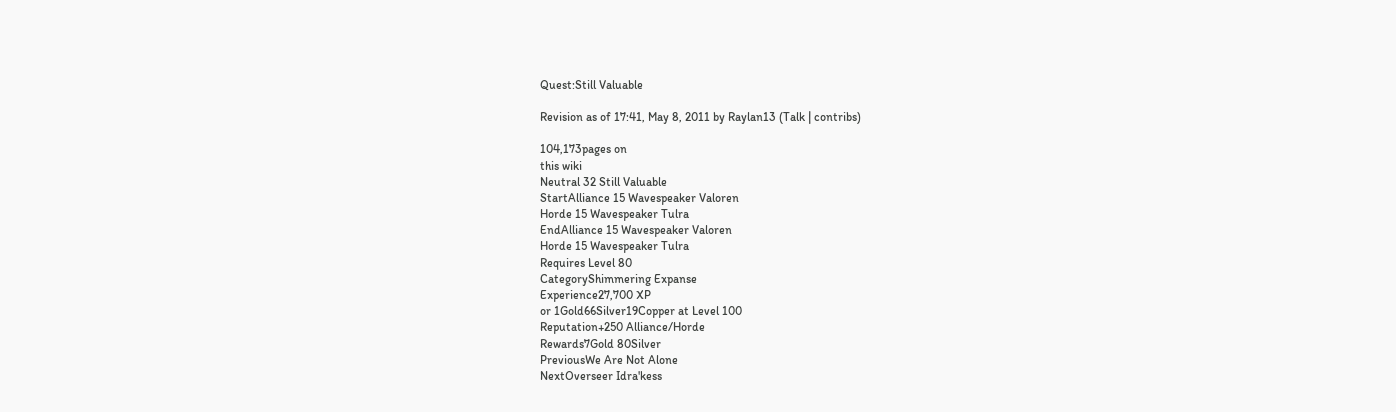Quest:Still Valuable

Revision as of 17:41, May 8, 2011 by Raylan13 (Talk | contribs)

104,173pages on
this wiki
Neutral 32 Still Valuable
StartAlliance 15 Wavespeaker Valoren
Horde 15 Wavespeaker Tulra
EndAlliance 15 Wavespeaker Valoren
Horde 15 Wavespeaker Tulra
Requires Level 80
CategoryShimmering Expanse
Experience27,700 XP
or 1Gold66Silver19Copper at Level 100
Reputation+250 Alliance/Horde
Rewards7Gold 80Silver
PreviousWe Are Not Alone
NextOverseer Idra'kess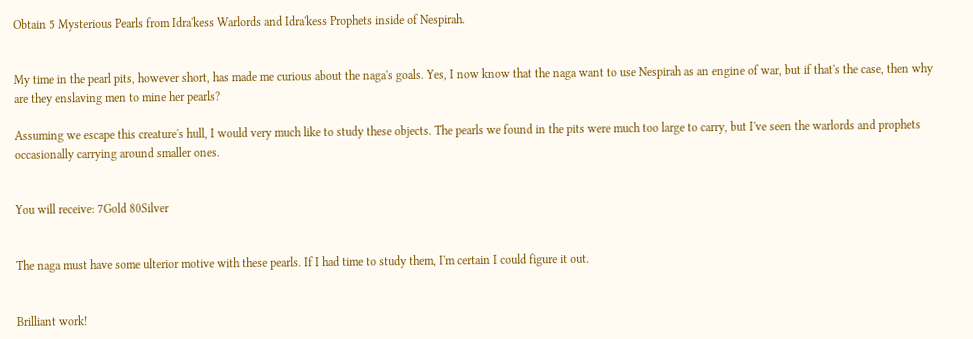Obtain 5 Mysterious Pearls from Idra'kess Warlords and Idra'kess Prophets inside of Nespirah.


My time in the pearl pits, however short, has made me curious about the naga's goals. Yes, I now know that the naga want to use Nespirah as an engine of war, but if that's the case, then why are they enslaving men to mine her pearls?

Assuming we escape this creature's hull, I would very much like to study these objects. The pearls we found in the pits were much too large to carry, but I've seen the warlords and prophets occasionally carrying around smaller ones.


You will receive: 7Gold 80Silver


The naga must have some ulterior motive with these pearls. If I had time to study them, I'm certain I could figure it out.


Brilliant work!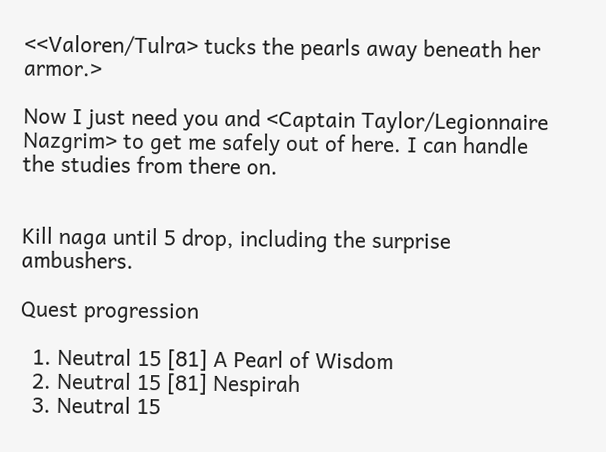<<Valoren/Tulra> tucks the pearls away beneath her armor.>

Now I just need you and <Captain Taylor/Legionnaire Nazgrim> to get me safely out of here. I can handle the studies from there on.


Kill naga until 5 drop, including the surprise ambushers.

Quest progression

  1. Neutral 15 [81] A Pearl of Wisdom
  2. Neutral 15 [81] Nespirah
  3. Neutral 15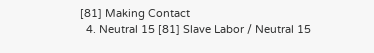[81] Making Contact
  4. Neutral 15 [81] Slave Labor / Neutral 15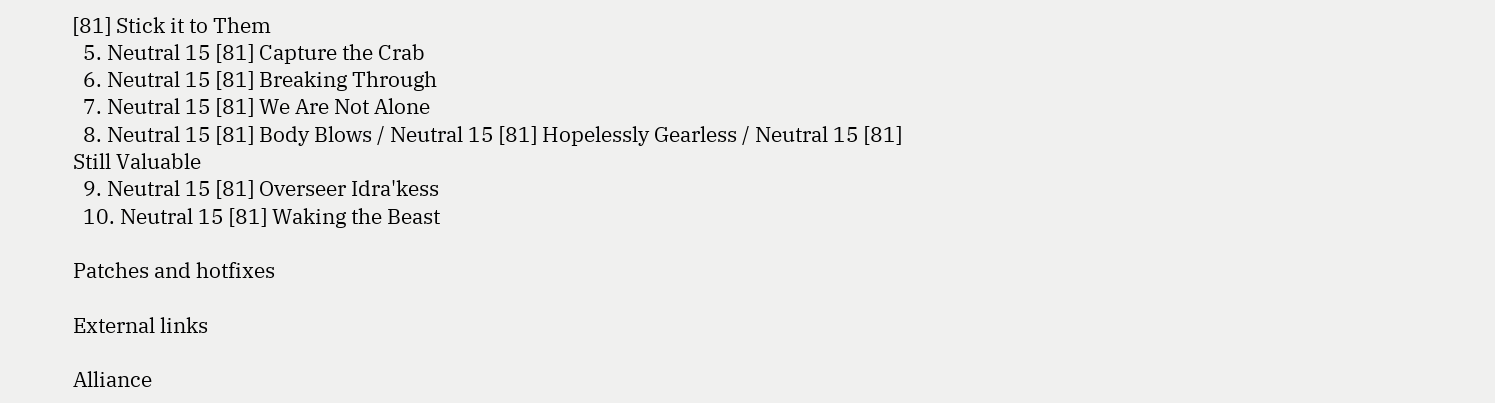[81] Stick it to Them
  5. Neutral 15 [81] Capture the Crab
  6. Neutral 15 [81] Breaking Through
  7. Neutral 15 [81] We Are Not Alone
  8. Neutral 15 [81] Body Blows / Neutral 15 [81] Hopelessly Gearless / Neutral 15 [81] Still Valuable
  9. Neutral 15 [81] Overseer Idra'kess
  10. Neutral 15 [81] Waking the Beast

Patches and hotfixes

External links

Alliance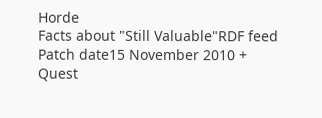Horde
Facts about "Still Valuable"RDF feed
Patch date15 November 2010 +
Quest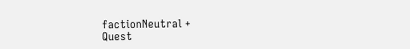factionNeutral +
Quest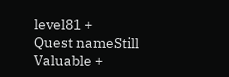level81 +
Quest nameStill Valuable +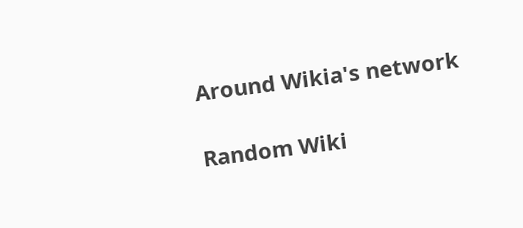Around Wikia's network

Random Wiki